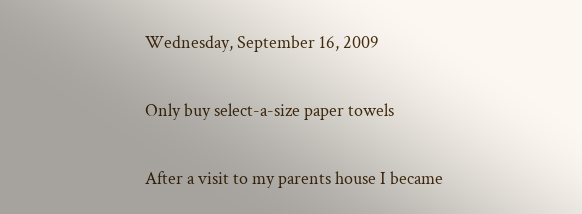Wednesday, September 16, 2009

Only buy select-a-size paper towels

After a visit to my parents house I became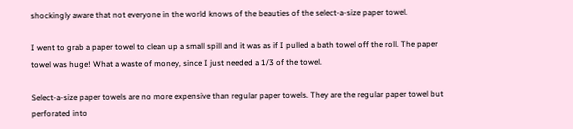shockingly aware that not everyone in the world knows of the beauties of the select-a-size paper towel.

I went to grab a paper towel to clean up a small spill and it was as if I pulled a bath towel off the roll. The paper towel was huge! What a waste of money, since I just needed a 1/3 of the towel.

Select-a-size paper towels are no more expensive than regular paper towels. They are the regular paper towel but perforated into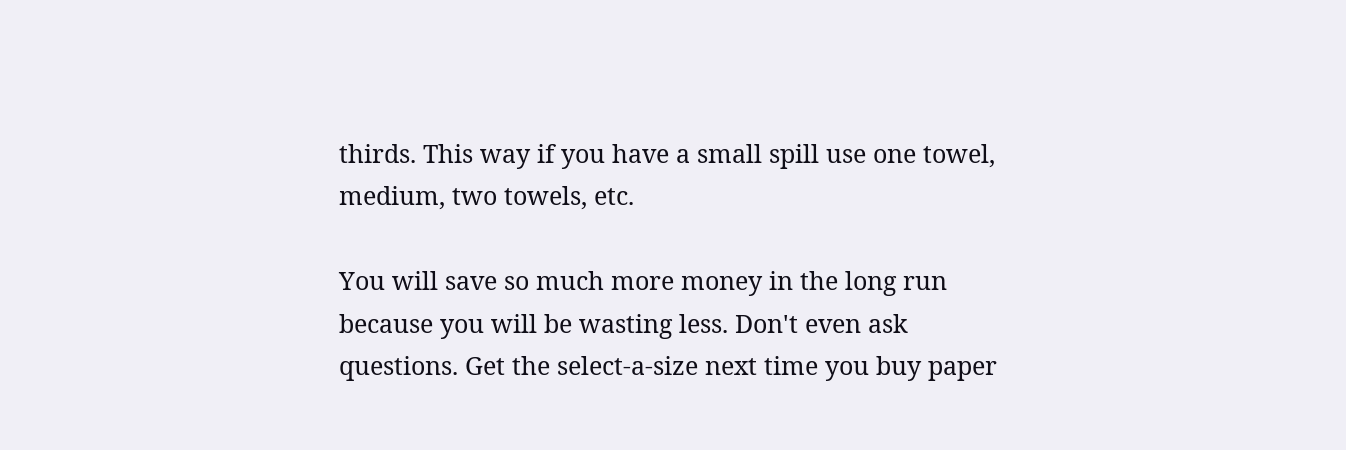thirds. This way if you have a small spill use one towel, medium, two towels, etc.

You will save so much more money in the long run because you will be wasting less. Don't even ask questions. Get the select-a-size next time you buy paper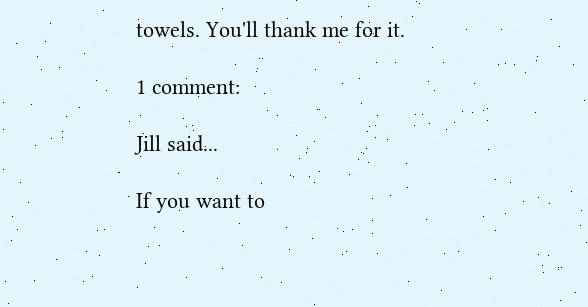towels. You'll thank me for it.

1 comment:

Jill said...

If you want to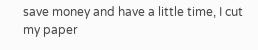save money and have a little time, I cut my paper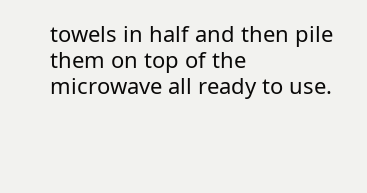towels in half and then pile them on top of the microwave all ready to use.